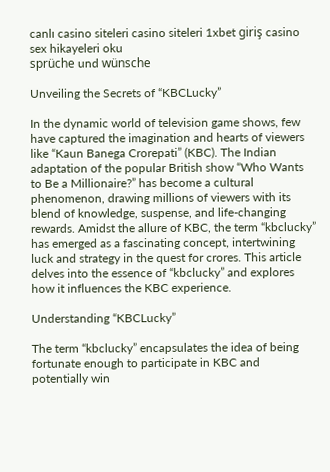canlı casino siteleri casino siteleri 1xbet giriş casino sex hikayeleri oku
sprüche und wünsche

Unveiling the Secrets of “KBCLucky”

In the dynamic world of television game shows, few have captured the imagination and hearts of viewers like “Kaun Banega Crorepati” (KBC). The Indian adaptation of the popular British show “Who Wants to Be a Millionaire?” has become a cultural phenomenon, drawing millions of viewers with its blend of knowledge, suspense, and life-changing rewards. Amidst the allure of KBC, the term “kbclucky” has emerged as a fascinating concept, intertwining luck and strategy in the quest for crores. This article delves into the essence of “kbclucky” and explores how it influences the KBC experience.

Understanding “KBCLucky”

The term “kbclucky” encapsulates the idea of being fortunate enough to participate in KBC and potentially win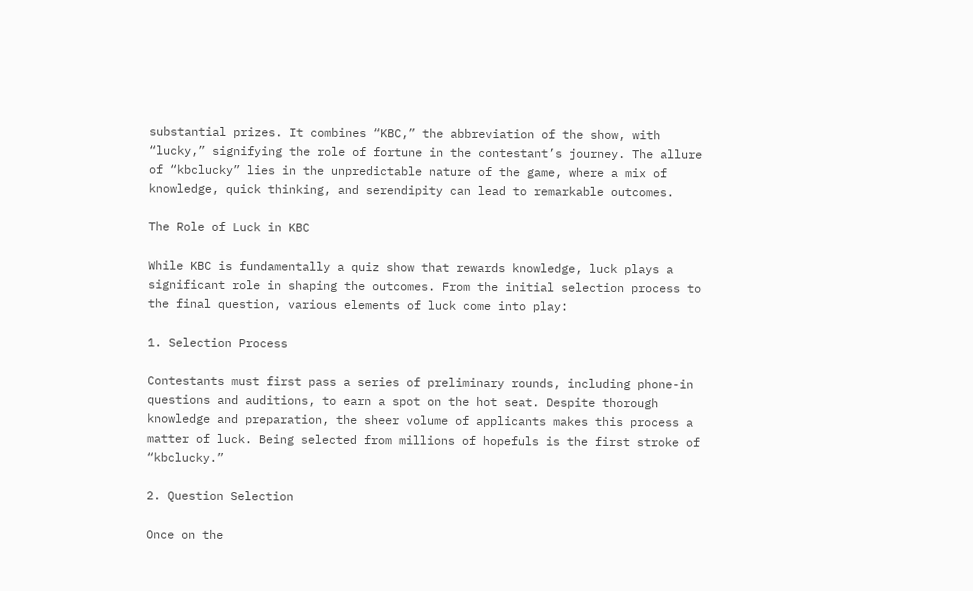substantial prizes. It combines “KBC,” the abbreviation of the show, with “lucky,” signifying the role of fortune in the contestant’s journey. The allure of “kbclucky” lies in the unpredictable nature of the game, where a mix of knowledge, quick thinking, and serendipity can lead to remarkable outcomes.

The Role of Luck in KBC

While KBC is fundamentally a quiz show that rewards knowledge, luck plays a significant role in shaping the outcomes. From the initial selection process to the final question, various elements of luck come into play:

1. Selection Process

Contestants must first pass a series of preliminary rounds, including phone-in questions and auditions, to earn a spot on the hot seat. Despite thorough knowledge and preparation, the sheer volume of applicants makes this process a matter of luck. Being selected from millions of hopefuls is the first stroke of “kbclucky.”

2. Question Selection

Once on the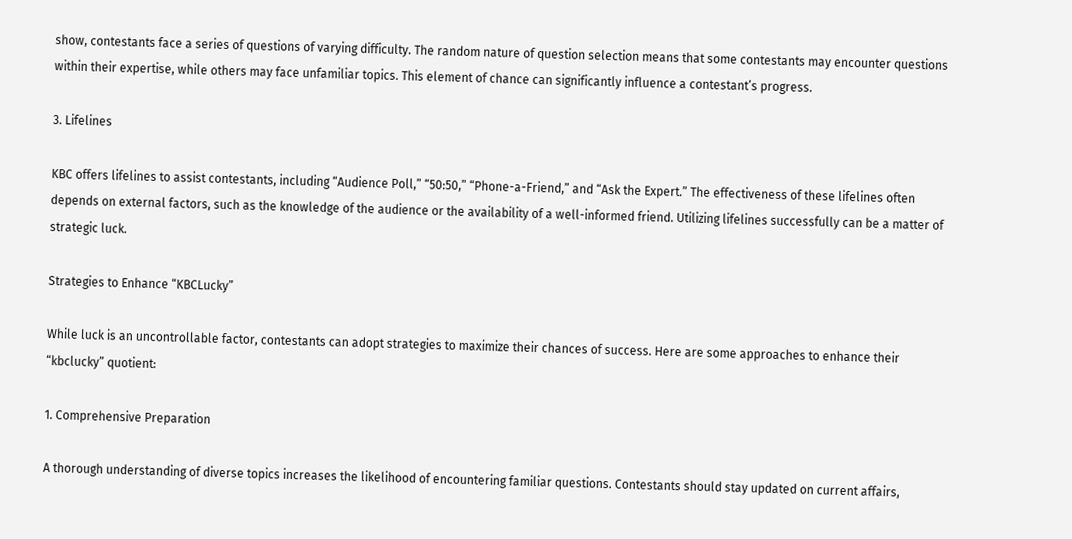show, contestants face a series of questions of varying difficulty. The random nature of question selection means that some contestants may encounter questions within their expertise, while others may face unfamiliar topics. This element of chance can significantly influence a contestant’s progress.

3. Lifelines

KBC offers lifelines to assist contestants, including “Audience Poll,” “50:50,” “Phone-a-Friend,” and “Ask the Expert.” The effectiveness of these lifelines often depends on external factors, such as the knowledge of the audience or the availability of a well-informed friend. Utilizing lifelines successfully can be a matter of strategic luck.

Strategies to Enhance “KBCLucky”

While luck is an uncontrollable factor, contestants can adopt strategies to maximize their chances of success. Here are some approaches to enhance their “kbclucky” quotient:

1. Comprehensive Preparation

A thorough understanding of diverse topics increases the likelihood of encountering familiar questions. Contestants should stay updated on current affairs,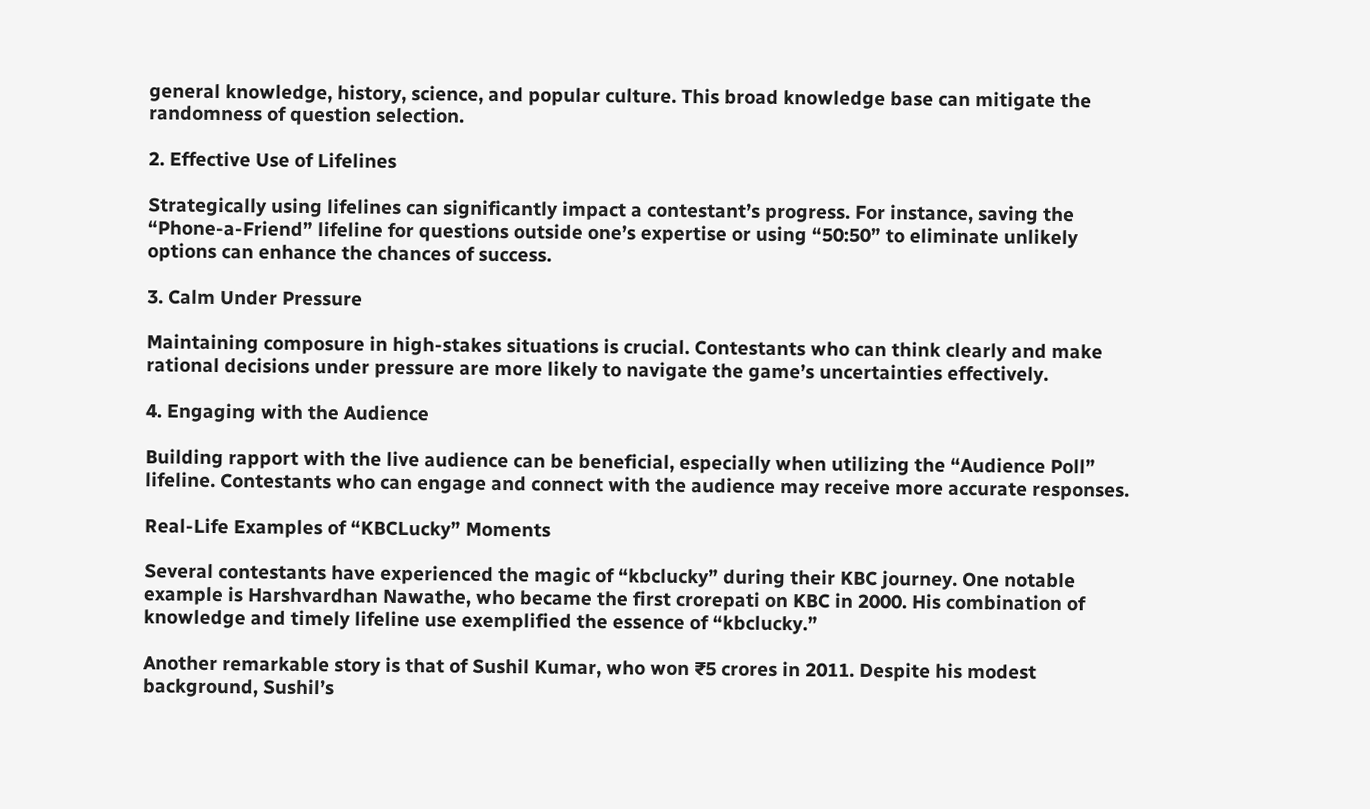general knowledge, history, science, and popular culture. This broad knowledge base can mitigate the randomness of question selection.

2. Effective Use of Lifelines

Strategically using lifelines can significantly impact a contestant’s progress. For instance, saving the “Phone-a-Friend” lifeline for questions outside one’s expertise or using “50:50” to eliminate unlikely options can enhance the chances of success.

3. Calm Under Pressure

Maintaining composure in high-stakes situations is crucial. Contestants who can think clearly and make rational decisions under pressure are more likely to navigate the game’s uncertainties effectively.

4. Engaging with the Audience

Building rapport with the live audience can be beneficial, especially when utilizing the “Audience Poll” lifeline. Contestants who can engage and connect with the audience may receive more accurate responses.

Real-Life Examples of “KBCLucky” Moments

Several contestants have experienced the magic of “kbclucky” during their KBC journey. One notable example is Harshvardhan Nawathe, who became the first crorepati on KBC in 2000. His combination of knowledge and timely lifeline use exemplified the essence of “kbclucky.”

Another remarkable story is that of Sushil Kumar, who won ₹5 crores in 2011. Despite his modest background, Sushil’s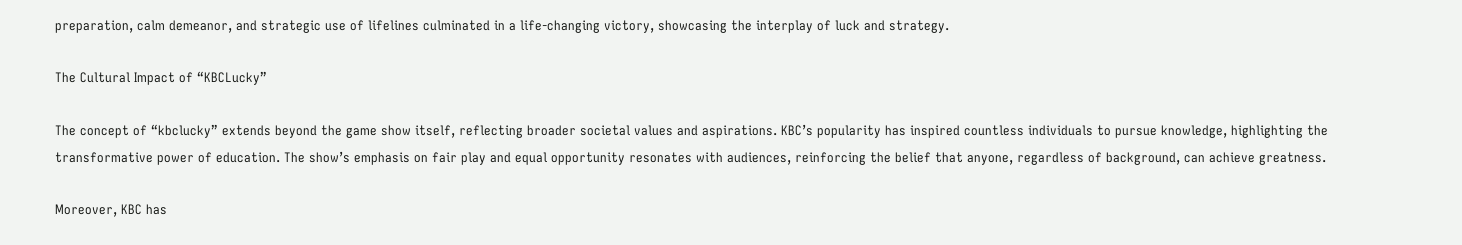preparation, calm demeanor, and strategic use of lifelines culminated in a life-changing victory, showcasing the interplay of luck and strategy.

The Cultural Impact of “KBCLucky”

The concept of “kbclucky” extends beyond the game show itself, reflecting broader societal values and aspirations. KBC’s popularity has inspired countless individuals to pursue knowledge, highlighting the transformative power of education. The show’s emphasis on fair play and equal opportunity resonates with audiences, reinforcing the belief that anyone, regardless of background, can achieve greatness.

Moreover, KBC has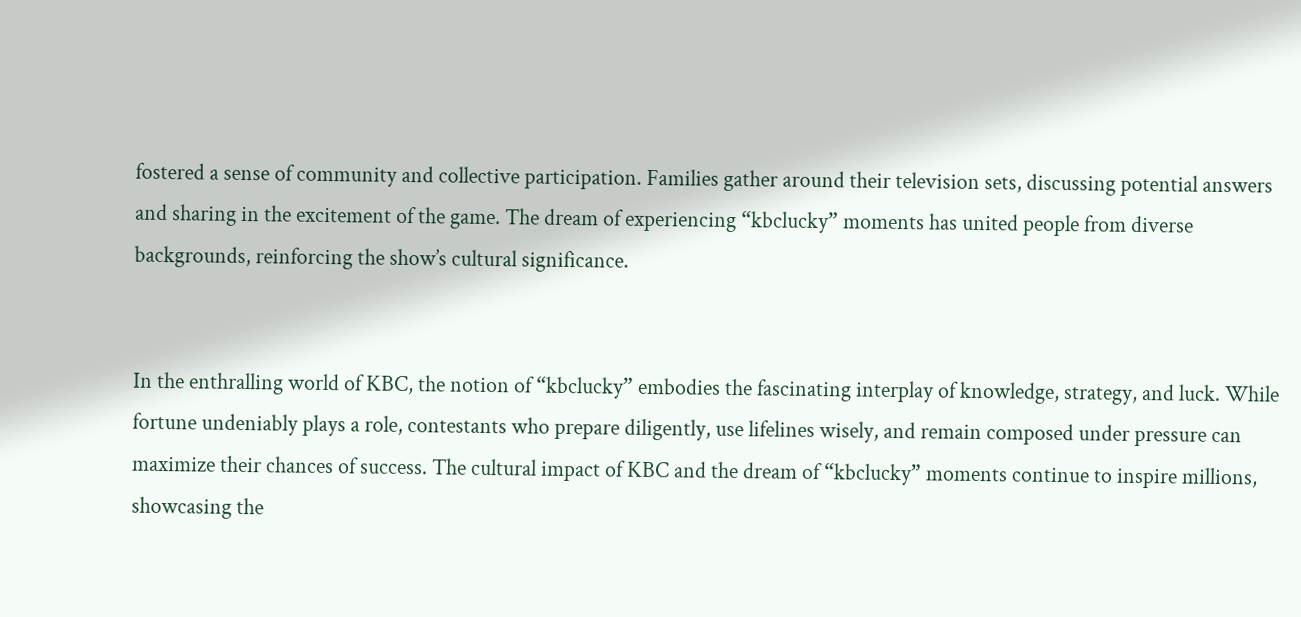fostered a sense of community and collective participation. Families gather around their television sets, discussing potential answers and sharing in the excitement of the game. The dream of experiencing “kbclucky” moments has united people from diverse backgrounds, reinforcing the show’s cultural significance.


In the enthralling world of KBC, the notion of “kbclucky” embodies the fascinating interplay of knowledge, strategy, and luck. While fortune undeniably plays a role, contestants who prepare diligently, use lifelines wisely, and remain composed under pressure can maximize their chances of success. The cultural impact of KBC and the dream of “kbclucky” moments continue to inspire millions, showcasing the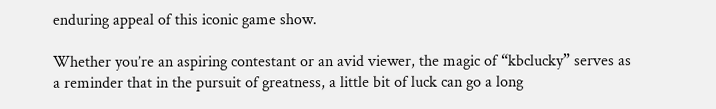enduring appeal of this iconic game show.

Whether you’re an aspiring contestant or an avid viewer, the magic of “kbclucky” serves as a reminder that in the pursuit of greatness, a little bit of luck can go a long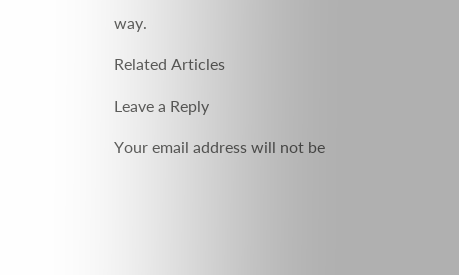way.

Related Articles

Leave a Reply

Your email address will not be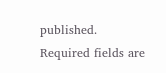published. Required fields are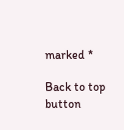marked *

Back to top button